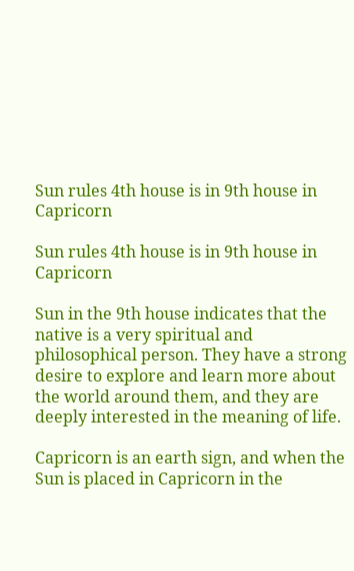Sun rules 4th house is in 9th house in Capricorn

Sun rules 4th house is in 9th house in Capricorn

Sun in the 9th house indicates that the native is a very spiritual and philosophical person. They have a strong desire to explore and learn more about the world around them, and they are deeply interested in the meaning of life.

Capricorn is an earth sign, and when the Sun is placed in Capricorn in the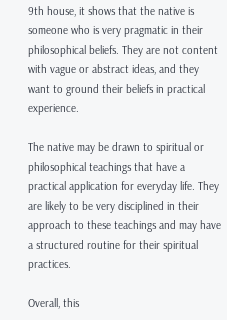9th house, it shows that the native is someone who is very pragmatic in their philosophical beliefs. They are not content with vague or abstract ideas, and they want to ground their beliefs in practical experience.

The native may be drawn to spiritual or philosophical teachings that have a practical application for everyday life. They are likely to be very disciplined in their approach to these teachings and may have a structured routine for their spiritual practices.

Overall, this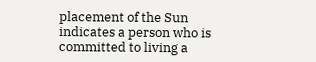placement of the Sun indicates a person who is committed to living a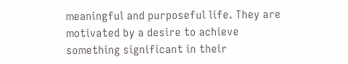meaningful and purposeful life. They are motivated by a desire to achieve something significant in their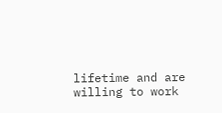lifetime and are willing to work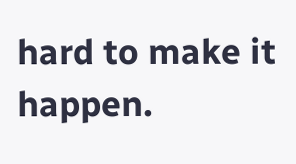hard to make it happen.